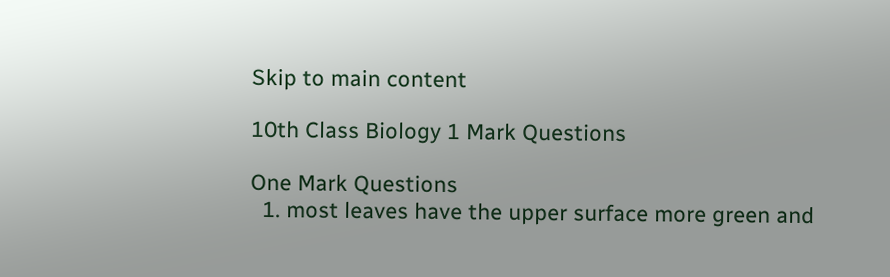Skip to main content

10th Class Biology 1 Mark Questions

One Mark Questions
  1. most leaves have the upper surface more green and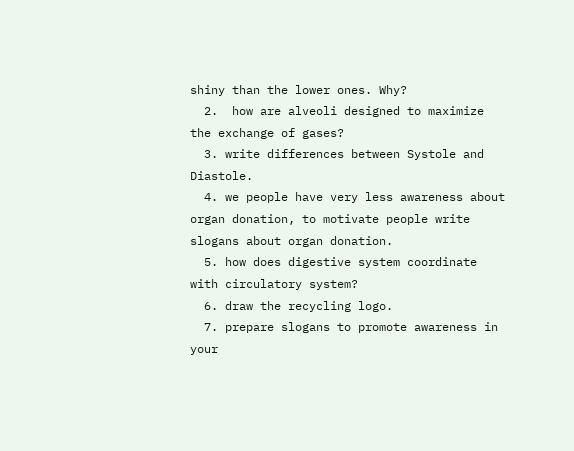shiny than the lower ones. Why?
  2.  how are alveoli designed to maximize the exchange of gases?
  3. write differences between Systole and Diastole.
  4. we people have very less awareness about organ donation, to motivate people write slogans about organ donation.
  5. how does digestive system coordinate with circulatory system?
  6. draw the recycling logo.
  7. prepare slogans to promote awareness in your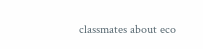classmates about eco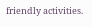friendly activities.